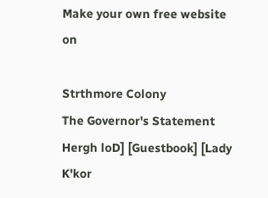Make your own free website on

Strthmore Colony
The Governor's Statement
Hergh loD] [Guestbook] [Lady K'kor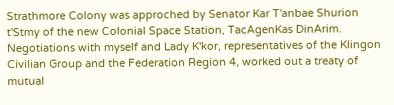Strathmore Colony was approched by Senator Kar T'anbae Shurion t'Stmy of the new Colonial Space Station, TacAgenKas DinArim. Negotiations with myself and Lady K'kor, representatives of the Klingon Civilian Group and the Federation Region 4, worked out a treaty of mutual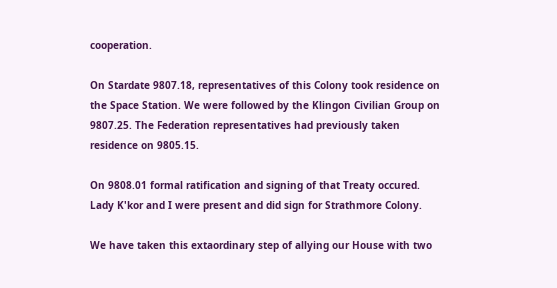cooperation.

On Stardate 9807.18, representatives of this Colony took residence on the Space Station. We were followed by the Klingon Civilian Group on 9807.25. The Federation representatives had previously taken residence on 9805.15.

On 9808.01 formal ratification and signing of that Treaty occured. Lady K'kor and I were present and did sign for Strathmore Colony.

We have taken this extaordinary step of allying our House with two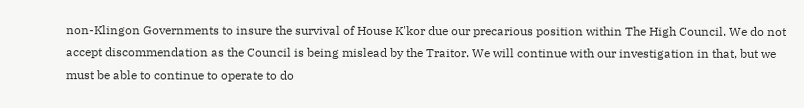non-Klingon Governments to insure the survival of House K'kor due our precarious position within The High Council. We do not accept discommendation as the Council is being mislead by the Traitor. We will continue with our investigation in that, but we must be able to continue to operate to do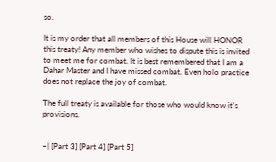so.

It is my order that all members of this House will HONOR this treaty! Any member who wishes to dispute this is invited to meet me for combat. It is best remembered that I am a Dahar Master and I have missed combat. Even holo practice does not replace the joy of combat.

The full treaty is available for those who would know it's provisions.


~| [Part 3] [Part 4] [Part 5]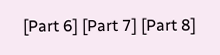[Part 6] [Part 7] [Part 8]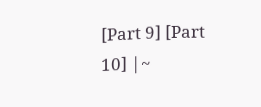[Part 9] [Part 10] |~